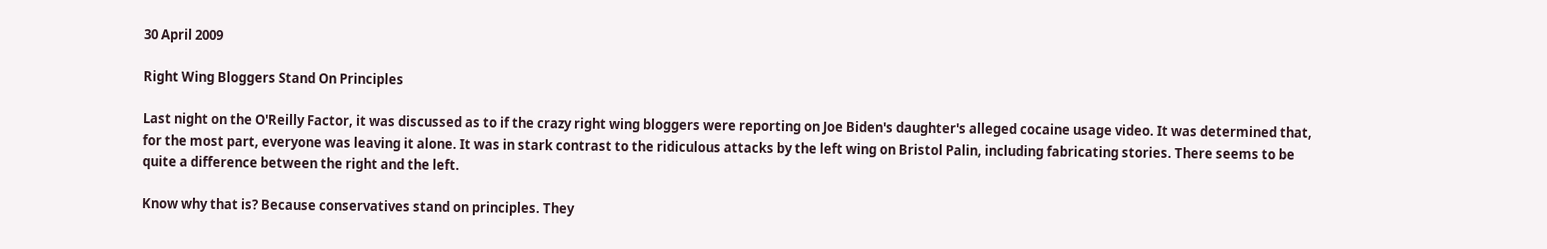30 April 2009

Right Wing Bloggers Stand On Principles

Last night on the O'Reilly Factor, it was discussed as to if the crazy right wing bloggers were reporting on Joe Biden's daughter's alleged cocaine usage video. It was determined that, for the most part, everyone was leaving it alone. It was in stark contrast to the ridiculous attacks by the left wing on Bristol Palin, including fabricating stories. There seems to be quite a difference between the right and the left.

Know why that is? Because conservatives stand on principles. They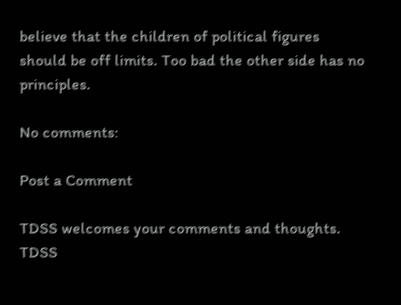believe that the children of political figures should be off limits. Too bad the other side has no principles.

No comments:

Post a Comment

TDSS welcomes your comments and thoughts. TDSS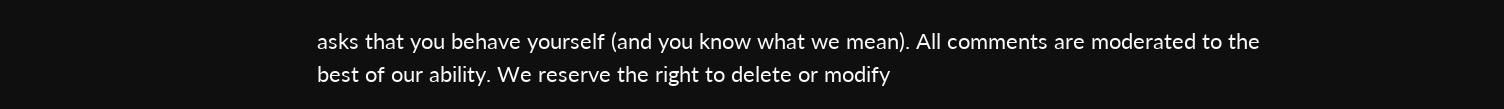asks that you behave yourself (and you know what we mean). All comments are moderated to the best of our ability. We reserve the right to delete or modify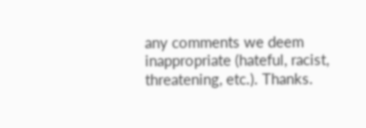any comments we deem inappropriate (hateful, racist, threatening, etc.). Thanks.